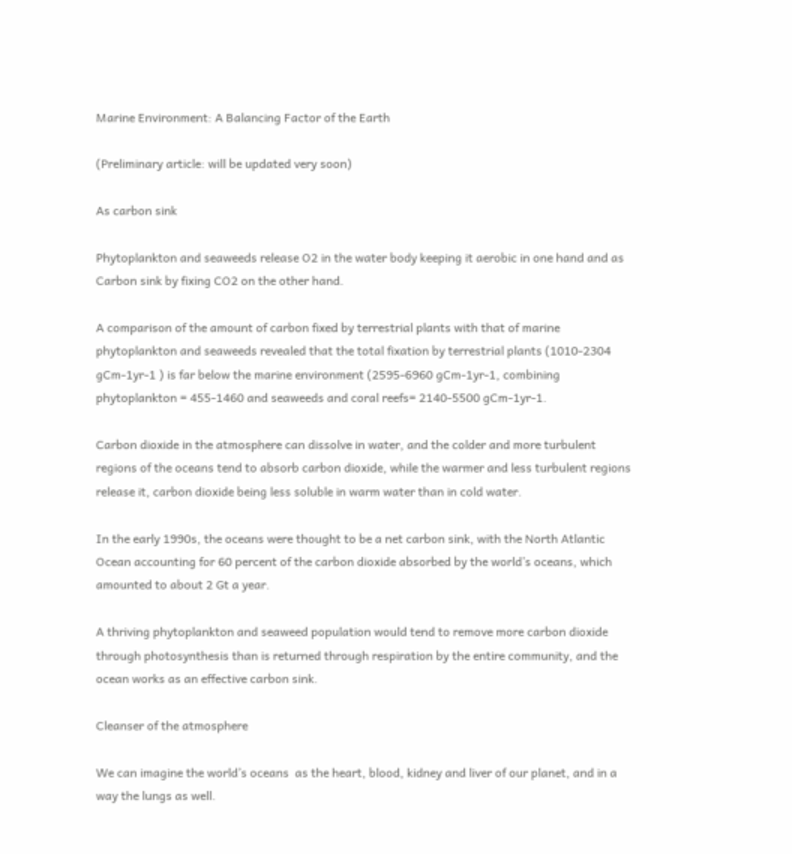Marine Environment: A Balancing Factor of the Earth

(Preliminary article: will be updated very soon)

As carbon sink

Phytoplankton and seaweeds release O2 in the water body keeping it aerobic in one hand and as Carbon sink by fixing CO2 on the other hand.

A comparison of the amount of carbon fixed by terrestrial plants with that of marine phytoplankton and seaweeds revealed that the total fixation by terrestrial plants (1010-2304 gCm-1yr-1 ) is far below the marine environment (2595-6960 gCm-1yr-1, combining phytoplankton = 455-1460 and seaweeds and coral reefs= 2140-5500 gCm-1yr-1.

Carbon dioxide in the atmosphere can dissolve in water, and the colder and more turbulent regions of the oceans tend to absorb carbon dioxide, while the warmer and less turbulent regions release it, carbon dioxide being less soluble in warm water than in cold water.

In the early 1990s, the oceans were thought to be a net carbon sink, with the North Atlantic Ocean accounting for 60 percent of the carbon dioxide absorbed by the world’s oceans, which amounted to about 2 Gt a year.

A thriving phytoplankton and seaweed population would tend to remove more carbon dioxide through photosynthesis than is returned through respiration by the entire community, and the ocean works as an effective carbon sink.

Cleanser of the atmosphere

We can imagine the world’s oceans  as the heart, blood, kidney and liver of our planet, and in a way the lungs as well.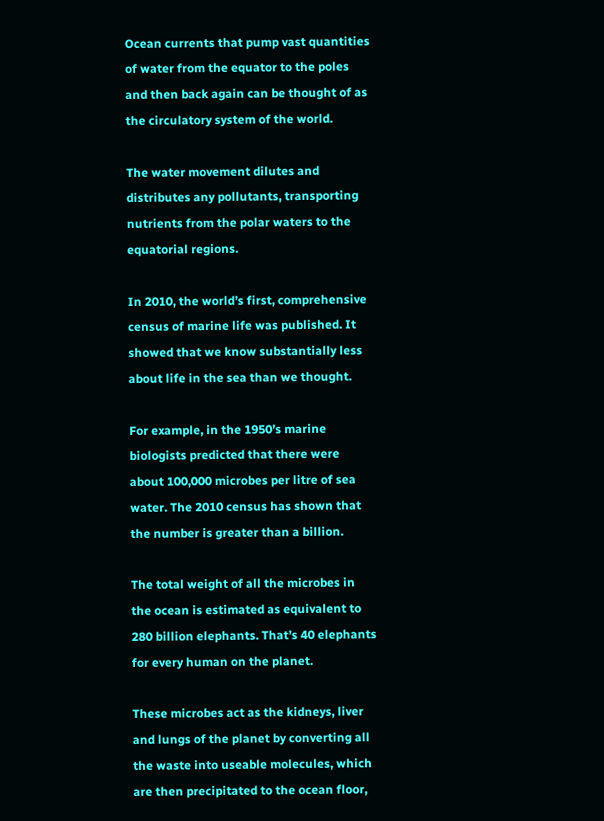Ocean currents that pump vast quantities of water from the equator to the poles and then back again can be thought of as the circulatory system of the world.

The water movement dilutes and distributes any pollutants, transporting nutrients from the polar waters to the equatorial regions.

In 2010, the world’s first, comprehensive census of marine life was published. It showed that we know substantially less about life in the sea than we thought.

For example, in the 1950’s marine biologists predicted that there were about 100,000 microbes per litre of sea water. The 2010 census has shown that the number is greater than a billion.

The total weight of all the microbes in the ocean is estimated as equivalent to 280 billion elephants. That’s 40 elephants for every human on the planet.

These microbes act as the kidneys, liver and lungs of the planet by converting all the waste into useable molecules, which are then precipitated to the ocean floor,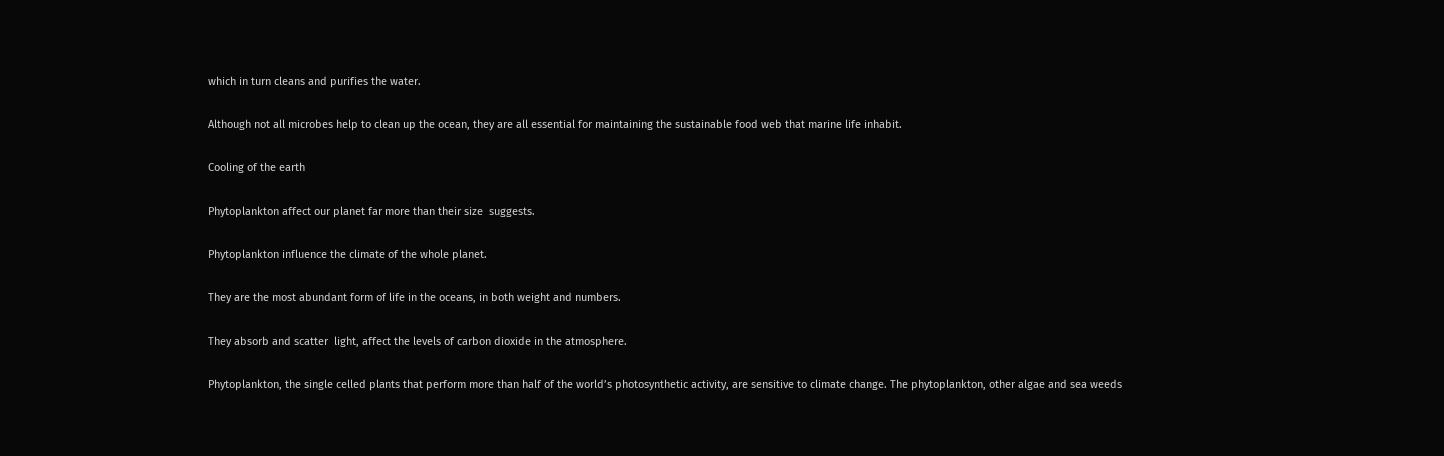which in turn cleans and purifies the water.

Although not all microbes help to clean up the ocean, they are all essential for maintaining the sustainable food web that marine life inhabit.

Cooling of the earth

Phytoplankton affect our planet far more than their size  suggests.

Phytoplankton influence the climate of the whole planet.

They are the most abundant form of life in the oceans, in both weight and numbers.

They absorb and scatter  light, affect the levels of carbon dioxide in the atmosphere.

Phytoplankton, the single celled plants that perform more than half of the world’s photosynthetic activity, are sensitive to climate change. The phytoplankton, other algae and sea weeds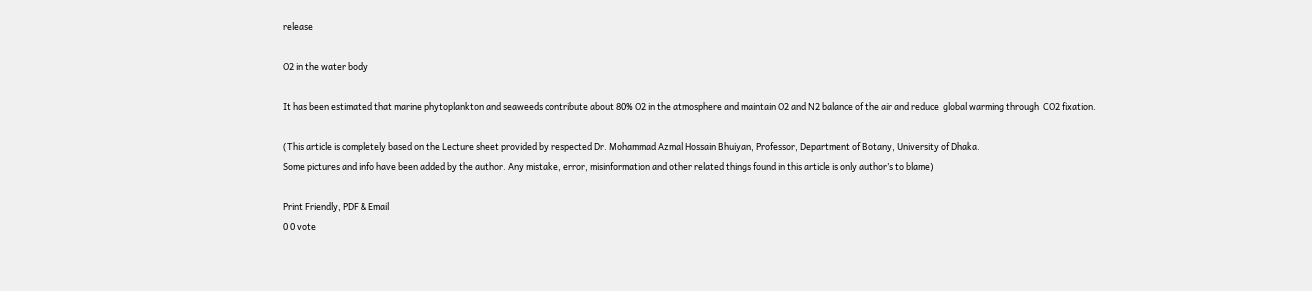release

O2 in the water body

It has been estimated that marine phytoplankton and seaweeds contribute about 80% O2 in the atmosphere and maintain O2 and N2 balance of the air and reduce  global warming through  CO2 fixation.

(This article is completely based on the Lecture sheet provided by respected Dr. Mohammad Azmal Hossain Bhuiyan, Professor, Department of Botany, University of Dhaka.
Some pictures and info have been added by the author. Any mistake, error, misinformation and other related things found in this article is only author’s to blame)

Print Friendly, PDF & Email
0 0 vote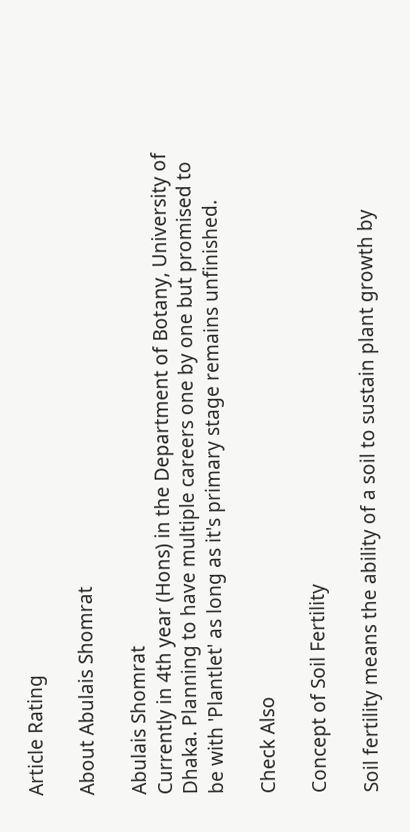Article Rating

About Abulais Shomrat

Abulais Shomrat
Currently in 4th year (Hons) in the Department of Botany, University of Dhaka. Planning to have multiple careers one by one but promised to be with 'Plantlet' as long as it's primary stage remains unfinished.

Check Also

Concept of Soil Fertility

Soil fertility means the ability of a soil to sustain plant growth by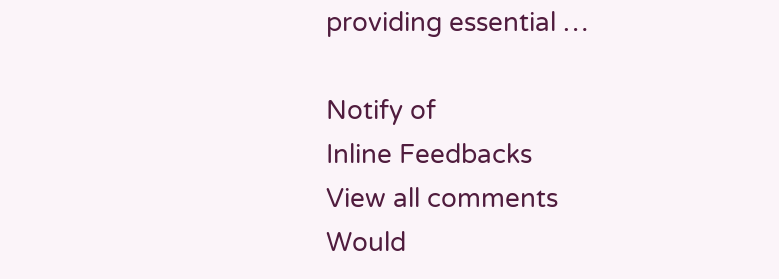providing essential …

Notify of
Inline Feedbacks
View all comments
Would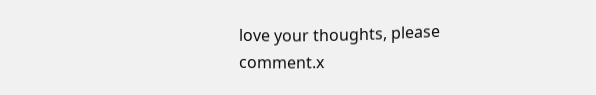love your thoughts, please comment.x